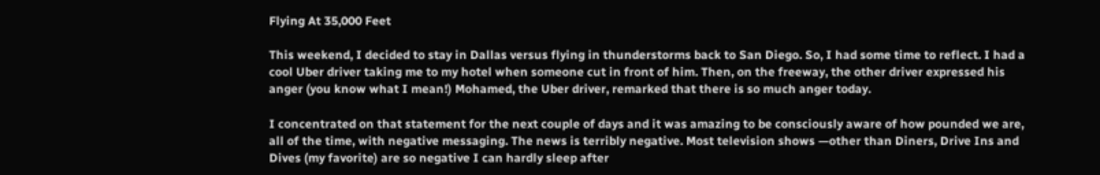Flying At 35,000 Feet

This weekend, I decided to stay in Dallas versus flying in thunderstorms back to San Diego. So, I had some time to reflect. I had a cool Uber driver taking me to my hotel when someone cut in front of him. Then, on the freeway, the other driver expressed his anger (you know what I mean!) Mohamed, the Uber driver, remarked that there is so much anger today.

I concentrated on that statement for the next couple of days and it was amazing to be consciously aware of how pounded we are, all of the time, with negative messaging. The news is terribly negative. Most television shows —other than Diners, Drive Ins and Dives (my favorite) are so negative I can hardly sleep after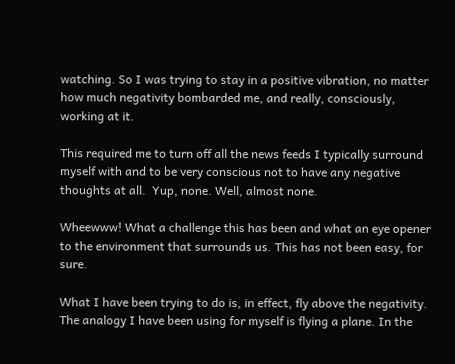watching. So I was trying to stay in a positive vibration, no matter how much negativity bombarded me, and really, consciously, working at it.

This required me to turn off all the news feeds I typically surround myself with and to be very conscious not to have any negative thoughts at all.  Yup, none. Well, almost none.

Wheewww! What a challenge this has been and what an eye opener to the environment that surrounds us. This has not been easy, for sure.

What I have been trying to do is, in effect, fly above the negativity. The analogy I have been using for myself is flying a plane. In the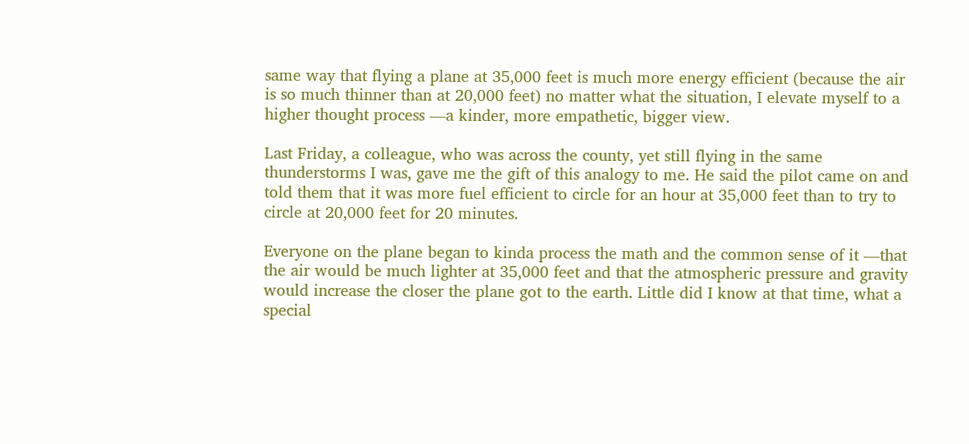same way that flying a plane at 35,000 feet is much more energy efficient (because the air is so much thinner than at 20,000 feet) no matter what the situation, I elevate myself to a higher thought process —a kinder, more empathetic, bigger view.

Last Friday, a colleague, who was across the county, yet still flying in the same thunderstorms I was, gave me the gift of this analogy to me. He said the pilot came on and told them that it was more fuel efficient to circle for an hour at 35,000 feet than to try to circle at 20,000 feet for 20 minutes.

Everyone on the plane began to kinda process the math and the common sense of it —that the air would be much lighter at 35,000 feet and that the atmospheric pressure and gravity would increase the closer the plane got to the earth. Little did I know at that time, what a special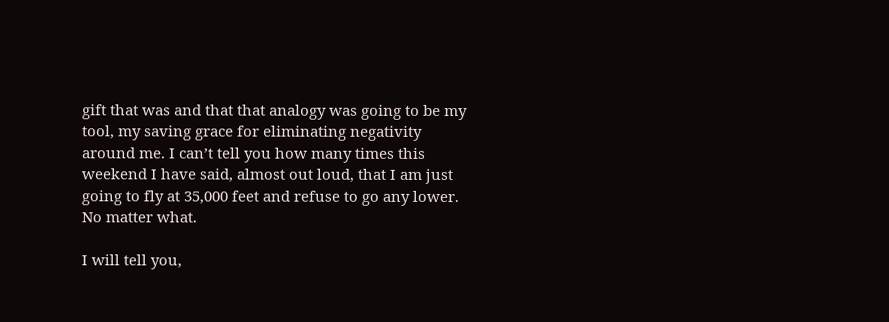gift that was and that that analogy was going to be my tool, my saving grace for eliminating negativity around me. I can’t tell you how many times this weekend I have said, almost out loud, that I am just going to fly at 35,000 feet and refuse to go any lower. No matter what.

I will tell you,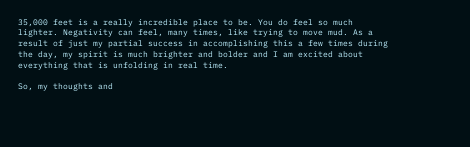35,000 feet is a really incredible place to be. You do feel so much lighter. Negativity can feel, many times, like trying to move mud. As a result of just my partial success in accomplishing this a few times during the day, my spirit is much brighter and bolder and I am excited about everything that is unfolding in real time.

So, my thoughts and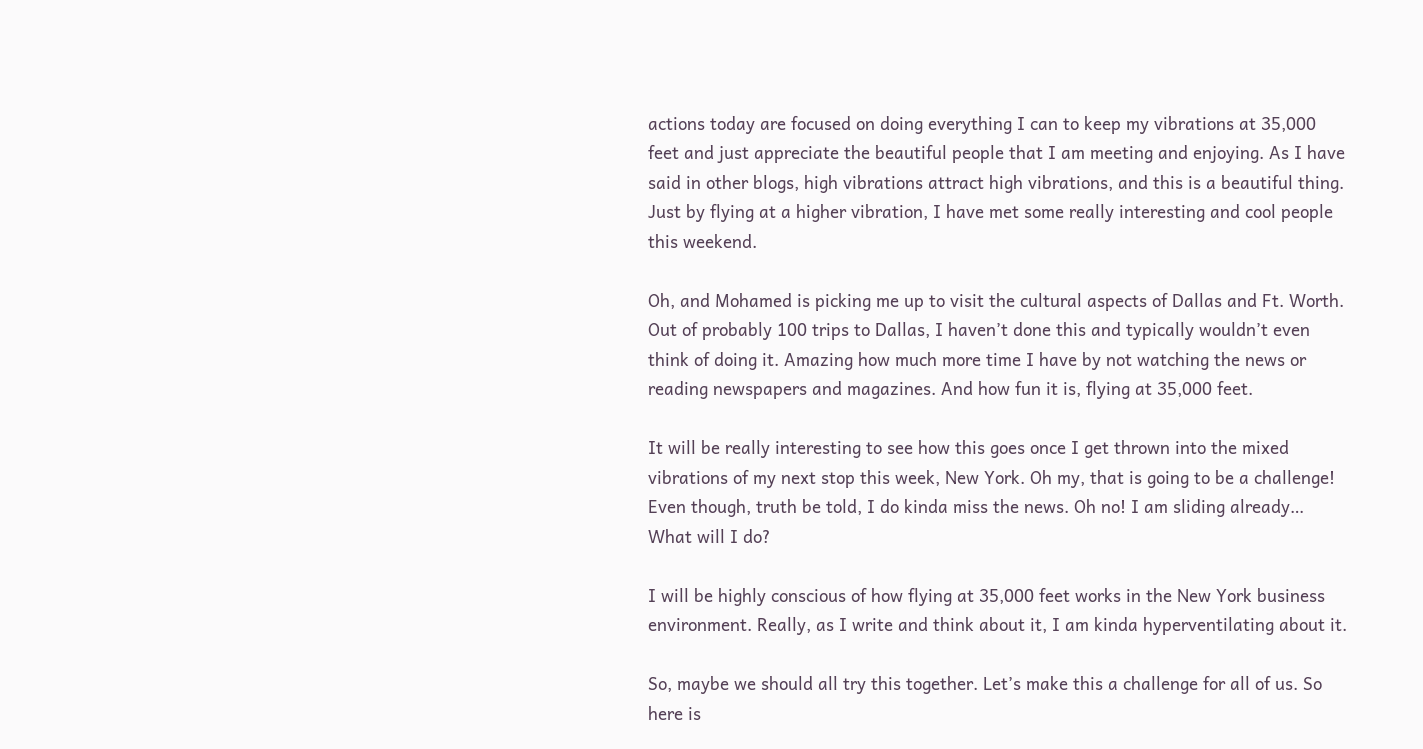actions today are focused on doing everything I can to keep my vibrations at 35,000 feet and just appreciate the beautiful people that I am meeting and enjoying. As I have said in other blogs, high vibrations attract high vibrations, and this is a beautiful thing. Just by flying at a higher vibration, I have met some really interesting and cool people this weekend.

Oh, and Mohamed is picking me up to visit the cultural aspects of Dallas and Ft. Worth. Out of probably 100 trips to Dallas, I haven’t done this and typically wouldn’t even think of doing it. Amazing how much more time I have by not watching the news or reading newspapers and magazines. And how fun it is, flying at 35,000 feet.

It will be really interesting to see how this goes once I get thrown into the mixed vibrations of my next stop this week, New York. Oh my, that is going to be a challenge! Even though, truth be told, I do kinda miss the news. Oh no! I am sliding already… What will I do?

I will be highly conscious of how flying at 35,000 feet works in the New York business environment. Really, as I write and think about it, I am kinda hyperventilating about it.

So, maybe we should all try this together. Let’s make this a challenge for all of us. So here is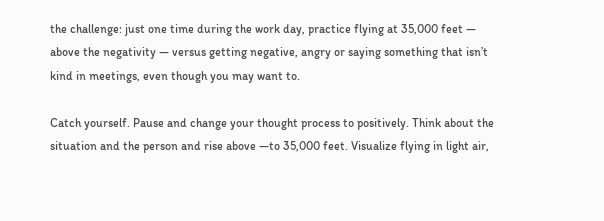the challenge: just one time during the work day, practice flying at 35,000 feet — above the negativity — versus getting negative, angry or saying something that isn’t kind in meetings, even though you may want to.

Catch yourself. Pause and change your thought process to positively. Think about the situation and the person and rise above —to 35,000 feet. Visualize flying in light air,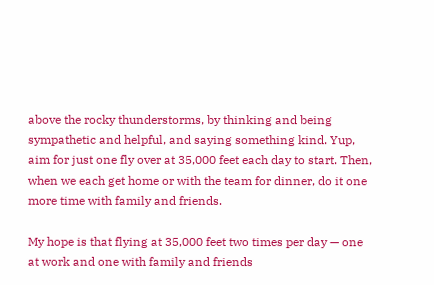above the rocky thunderstorms, by thinking and being sympathetic and helpful, and saying something kind. Yup, aim for just one fly over at 35,000 feet each day to start. Then, when we each get home or with the team for dinner, do it one more time with family and friends.

My hope is that flying at 35,000 feet two times per day — one at work and one with family and friends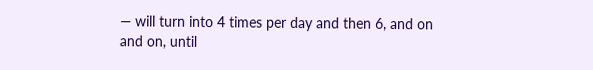— will turn into 4 times per day and then 6, and on and on, until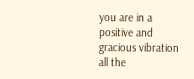you are in a positive and gracious vibration all the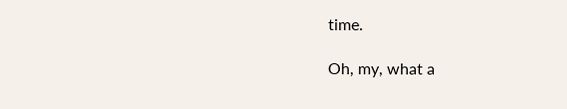time.

Oh, my, what a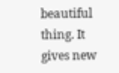beautiful thing. It gives new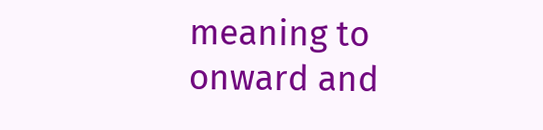meaning to onward and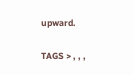upward.


TAGS > , , ,